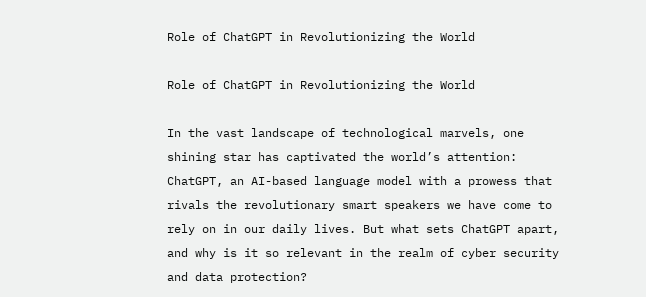Role of ChatGPT in Revolutionizing the World

Role of ChatGPT in Revolutionizing the World

In the vast landscape of technological marvels, one shining star has captivated the world’s attention: ChatGPT, an AI-based language model with a prowess that rivals the revolutionary smart speakers we have come to rely on in our daily lives. But what sets ChatGPT apart, and why is it so relevant in the realm of cyber security and data protection?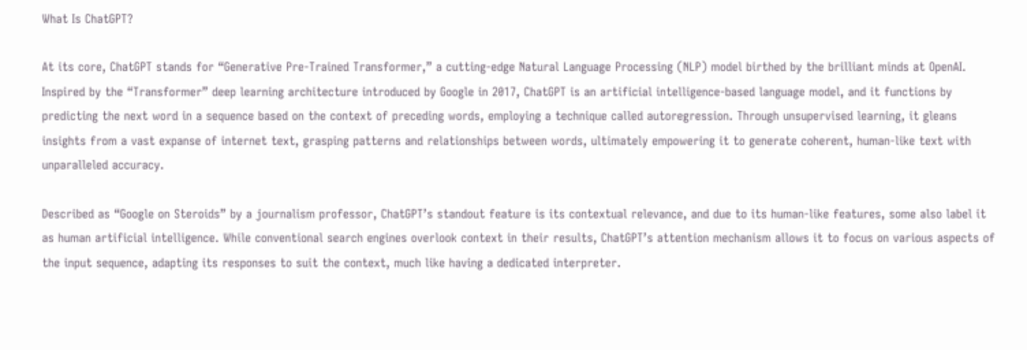What Is ChatGPT?

At its core, ChatGPT stands for “Generative Pre-Trained Transformer,” a cutting-edge Natural Language Processing (NLP) model birthed by the brilliant minds at OpenAI. Inspired by the “Transformer” deep learning architecture introduced by Google in 2017, ChatGPT is an artificial intelligence-based language model, and it functions by predicting the next word in a sequence based on the context of preceding words, employing a technique called autoregression. Through unsupervised learning, it gleans insights from a vast expanse of internet text, grasping patterns and relationships between words, ultimately empowering it to generate coherent, human-like text with unparalleled accuracy.

Described as “Google on Steroids” by a journalism professor, ChatGPT’s standout feature is its contextual relevance, and due to its human-like features, some also label it as human artificial intelligence. While conventional search engines overlook context in their results, ChatGPT’s attention mechanism allows it to focus on various aspects of the input sequence, adapting its responses to suit the context, much like having a dedicated interpreter.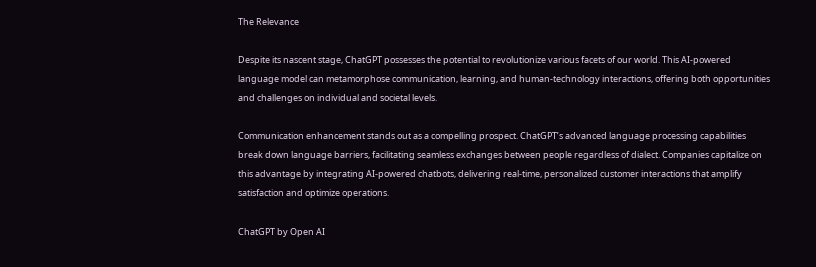The Relevance

Despite its nascent stage, ChatGPT possesses the potential to revolutionize various facets of our world. This AI-powered language model can metamorphose communication, learning, and human-technology interactions, offering both opportunities and challenges on individual and societal levels.

Communication enhancement stands out as a compelling prospect. ChatGPT’s advanced language processing capabilities break down language barriers, facilitating seamless exchanges between people regardless of dialect. Companies capitalize on this advantage by integrating AI-powered chatbots, delivering real-time, personalized customer interactions that amplify satisfaction and optimize operations.

ChatGPT by Open AI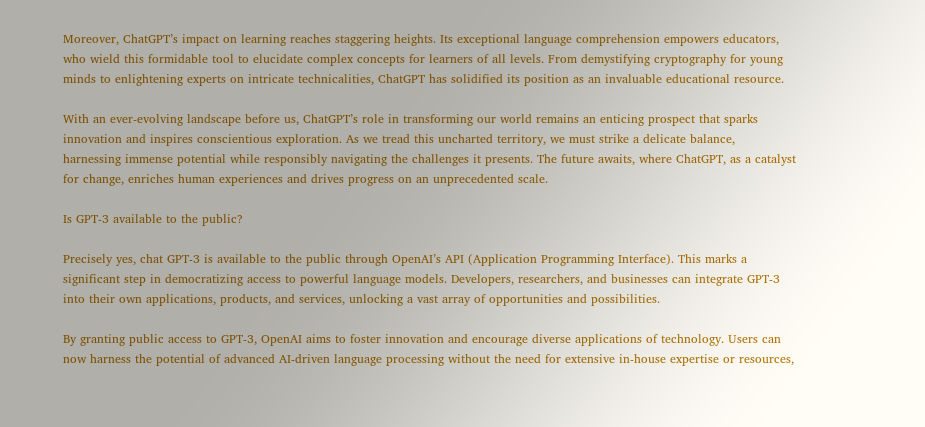Moreover, ChatGPT’s impact on learning reaches staggering heights. Its exceptional language comprehension empowers educators, who wield this formidable tool to elucidate complex concepts for learners of all levels. From demystifying cryptography for young minds to enlightening experts on intricate technicalities, ChatGPT has solidified its position as an invaluable educational resource.

With an ever-evolving landscape before us, ChatGPT’s role in transforming our world remains an enticing prospect that sparks innovation and inspires conscientious exploration. As we tread this uncharted territory, we must strike a delicate balance, harnessing immense potential while responsibly navigating the challenges it presents. The future awaits, where ChatGPT, as a catalyst for change, enriches human experiences and drives progress on an unprecedented scale.

Is GPT-3 available to the public?

Precisely yes, chat GPT-3 is available to the public through OpenAI’s API (Application Programming Interface). This marks a significant step in democratizing access to powerful language models. Developers, researchers, and businesses can integrate GPT-3 into their own applications, products, and services, unlocking a vast array of opportunities and possibilities.

By granting public access to GPT-3, OpenAI aims to foster innovation and encourage diverse applications of technology. Users can now harness the potential of advanced AI-driven language processing without the need for extensive in-house expertise or resources,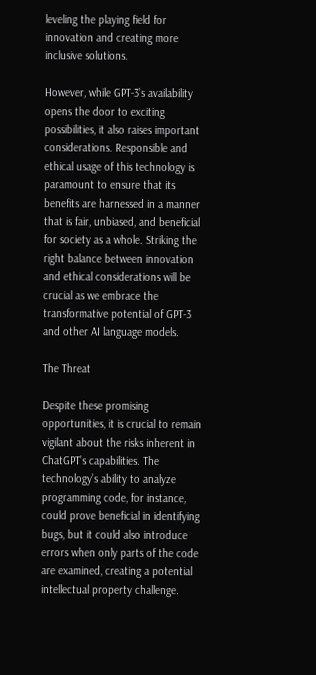leveling the playing field for innovation and creating more inclusive solutions.

However, while GPT-3’s availability opens the door to exciting possibilities, it also raises important considerations. Responsible and ethical usage of this technology is paramount to ensure that its benefits are harnessed in a manner that is fair, unbiased, and beneficial for society as a whole. Striking the right balance between innovation and ethical considerations will be crucial as we embrace the transformative potential of GPT-3 and other AI language models.

The Threat

Despite these promising opportunities, it is crucial to remain vigilant about the risks inherent in ChatGPT’s capabilities. The technology’s ability to analyze programming code, for instance, could prove beneficial in identifying bugs, but it could also introduce errors when only parts of the code are examined, creating a potential intellectual property challenge.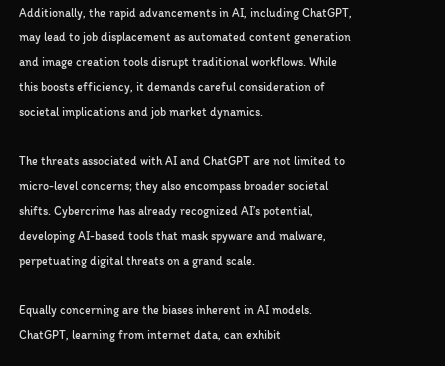Additionally, the rapid advancements in AI, including ChatGPT, may lead to job displacement as automated content generation and image creation tools disrupt traditional workflows. While this boosts efficiency, it demands careful consideration of societal implications and job market dynamics.

The threats associated with AI and ChatGPT are not limited to micro-level concerns; they also encompass broader societal shifts. Cybercrime has already recognized AI’s potential, developing AI-based tools that mask spyware and malware, perpetuating digital threats on a grand scale.

Equally concerning are the biases inherent in AI models. ChatGPT, learning from internet data, can exhibit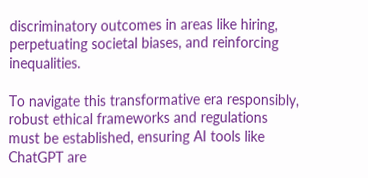discriminatory outcomes in areas like hiring, perpetuating societal biases, and reinforcing inequalities.

To navigate this transformative era responsibly, robust ethical frameworks and regulations must be established, ensuring AI tools like ChatGPT are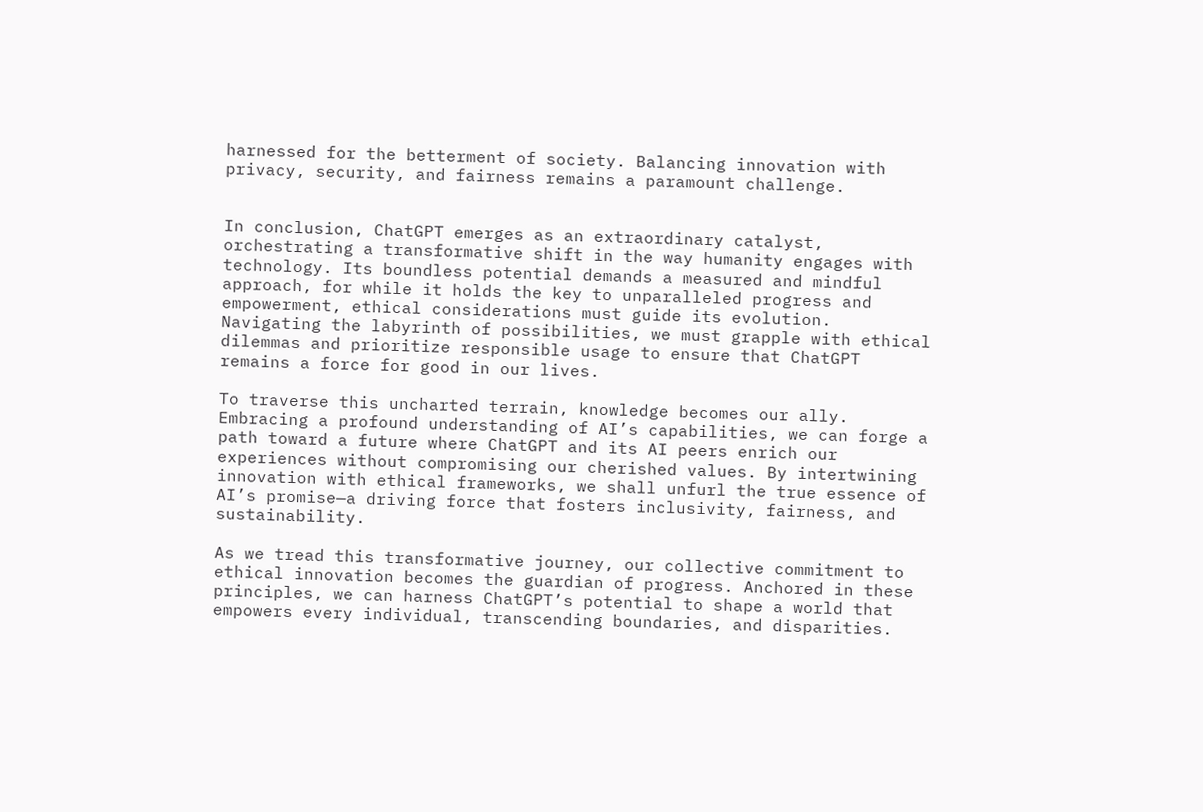harnessed for the betterment of society. Balancing innovation with privacy, security, and fairness remains a paramount challenge.


In conclusion, ChatGPT emerges as an extraordinary catalyst, orchestrating a transformative shift in the way humanity engages with technology. Its boundless potential demands a measured and mindful approach, for while it holds the key to unparalleled progress and empowerment, ethical considerations must guide its evolution. Navigating the labyrinth of possibilities, we must grapple with ethical dilemmas and prioritize responsible usage to ensure that ChatGPT remains a force for good in our lives.

To traverse this uncharted terrain, knowledge becomes our ally. Embracing a profound understanding of AI’s capabilities, we can forge a path toward a future where ChatGPT and its AI peers enrich our experiences without compromising our cherished values. By intertwining innovation with ethical frameworks, we shall unfurl the true essence of AI’s promise—a driving force that fosters inclusivity, fairness, and sustainability.

As we tread this transformative journey, our collective commitment to ethical innovation becomes the guardian of progress. Anchored in these principles, we can harness ChatGPT’s potential to shape a world that empowers every individual, transcending boundaries, and disparities.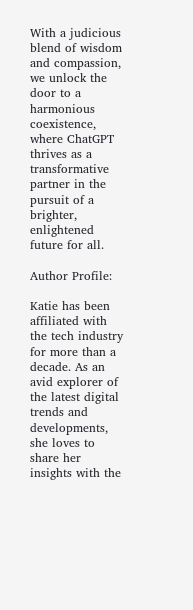With a judicious blend of wisdom and compassion, we unlock the door to a harmonious coexistence, where ChatGPT thrives as a transformative partner in the pursuit of a brighter, enlightened future for all.

Author Profile:

Katie has been affiliated with the tech industry for more than a decade. As an avid explorer of the latest digital trends and developments, she loves to share her insights with the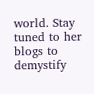world. Stay tuned to her blogs to demystify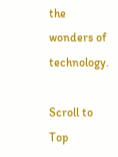the wonders of technology.

Scroll to Top